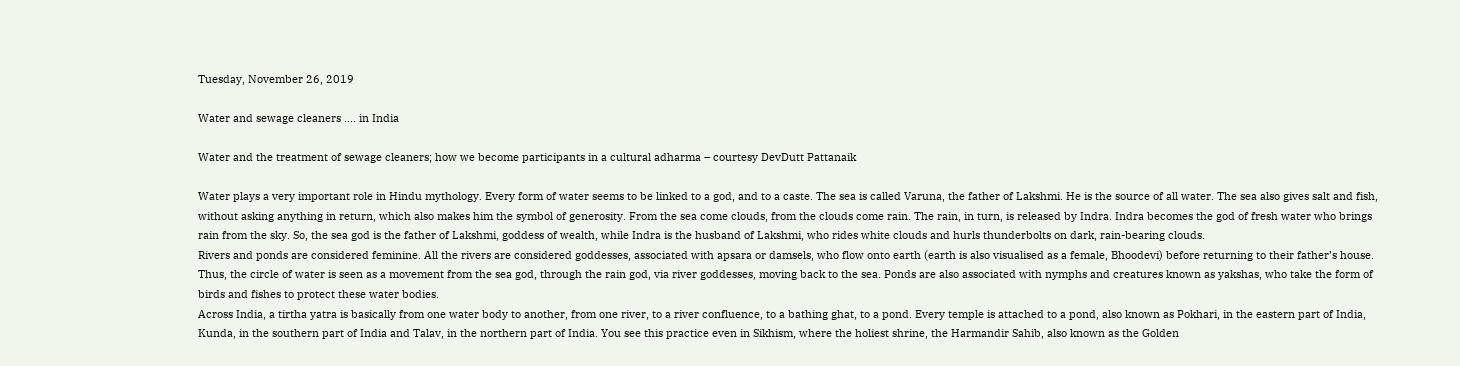Tuesday, November 26, 2019

Water and sewage cleaners .... in India

Water and the treatment of sewage cleaners; how we become participants in a cultural adharma – courtesy DevDutt Pattanaik

Water plays a very important role in Hindu mythology. Every form of water seems to be linked to a god, and to a caste. The sea is called Varuna, the father of Lakshmi. He is the source of all water. The sea also gives salt and fish, without asking anything in return, which also makes him the symbol of generosity. From the sea come clouds, from the clouds come rain. The rain, in turn, is released by Indra. Indra becomes the god of fresh water who brings rain from the sky. So, the sea god is the father of Lakshmi, goddess of wealth, while Indra is the husband of Lakshmi, who rides white clouds and hurls thunderbolts on dark, rain-bearing clouds.
Rivers and ponds are considered feminine. All the rivers are considered goddesses, associated with apsara or damsels, who flow onto earth (earth is also visualised as a female, Bhoodevi) before returning to their father’s house. Thus, the circle of water is seen as a movement from the sea god, through the rain god, via river goddesses, moving back to the sea. Ponds are also associated with nymphs and creatures known as yakshas, who take the form of birds and fishes to protect these water bodies.
Across India, a tirtha yatra is basically from one water body to another, from one river, to a river confluence, to a bathing ghat, to a pond. Every temple is attached to a pond, also known as Pokhari, in the eastern part of India, Kunda, in the southern part of India and Talav, in the northern part of India. You see this practice even in Sikhism, where the holiest shrine, the Harmandir Sahib, also known as the Golden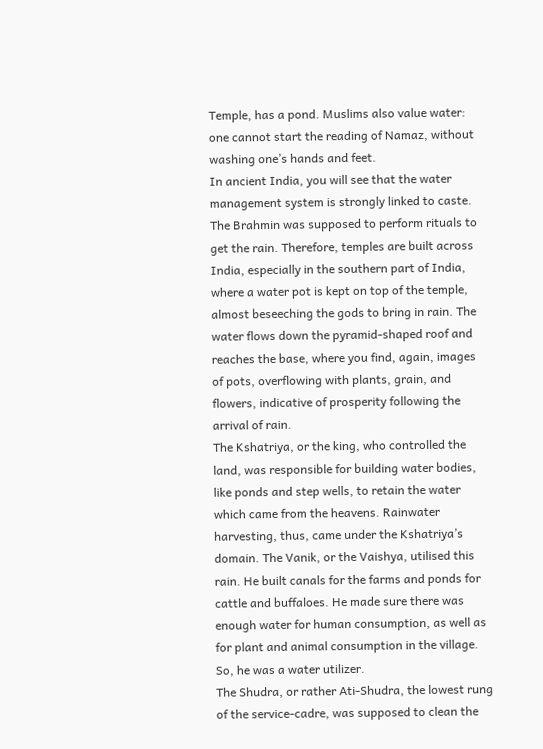Temple, has a pond. Muslims also value water: one cannot start the reading of Namaz, without washing one’s hands and feet.
In ancient India, you will see that the water management system is strongly linked to caste. The Brahmin was supposed to perform rituals to get the rain. Therefore, temples are built across India, especially in the southern part of India, where a water pot is kept on top of the temple, almost beseeching the gods to bring in rain. The water flows down the pyramid-shaped roof and reaches the base, where you find, again, images of pots, overflowing with plants, grain, and flowers, indicative of prosperity following the arrival of rain.
The Kshatriya, or the king, who controlled the land, was responsible for building water bodies, like ponds and step wells, to retain the water which came from the heavens. Rainwater harvesting, thus, came under the Kshatriya’s domain. The Vanik, or the Vaishya, utilised this rain. He built canals for the farms and ponds for cattle and buffaloes. He made sure there was enough water for human consumption, as well as for plant and animal consumption in the village. So, he was a water utilizer.
The Shudra, or rather Ati-Shudra, the lowest rung of the service-cadre, was supposed to clean the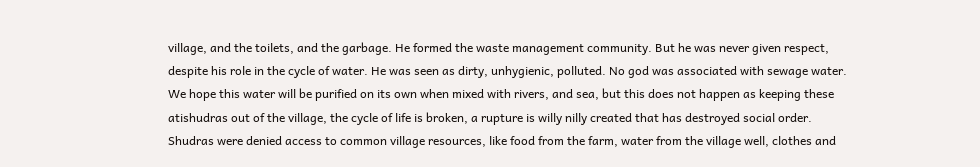village, and the toilets, and the garbage. He formed the waste management community. But he was never given respect, despite his role in the cycle of water. He was seen as dirty, unhygienic, polluted. No god was associated with sewage water. We hope this water will be purified on its own when mixed with rivers, and sea, but this does not happen as keeping these atishudras out of the village, the cycle of life is broken, a rupture is willy nilly created that has destroyed social order.
Shudras were denied access to common village resources, like food from the farm, water from the village well, clothes and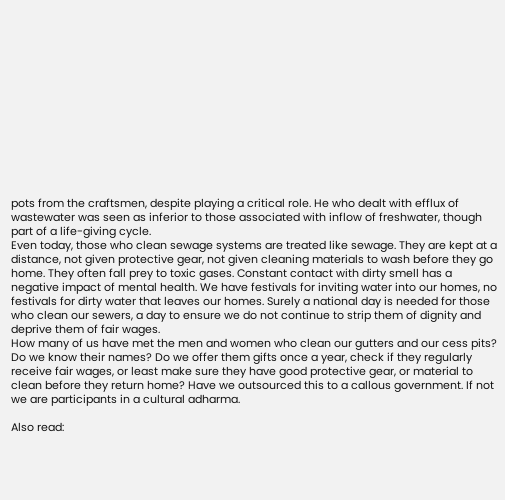pots from the craftsmen, despite playing a critical role. He who dealt with efflux of wastewater was seen as inferior to those associated with inflow of freshwater, though part of a life-giving cycle.
Even today, those who clean sewage systems are treated like sewage. They are kept at a distance, not given protective gear, not given cleaning materials to wash before they go home. They often fall prey to toxic gases. Constant contact with dirty smell has a negative impact of mental health. We have festivals for inviting water into our homes, no festivals for dirty water that leaves our homes. Surely a national day is needed for those who clean our sewers, a day to ensure we do not continue to strip them of dignity and deprive them of fair wages.
How many of us have met the men and women who clean our gutters and our cess pits? Do we know their names? Do we offer them gifts once a year, check if they regularly receive fair wages, or least make sure they have good protective gear, or material to clean before they return home? Have we outsourced this to a callous government. If not we are participants in a cultural adharma.

Also read: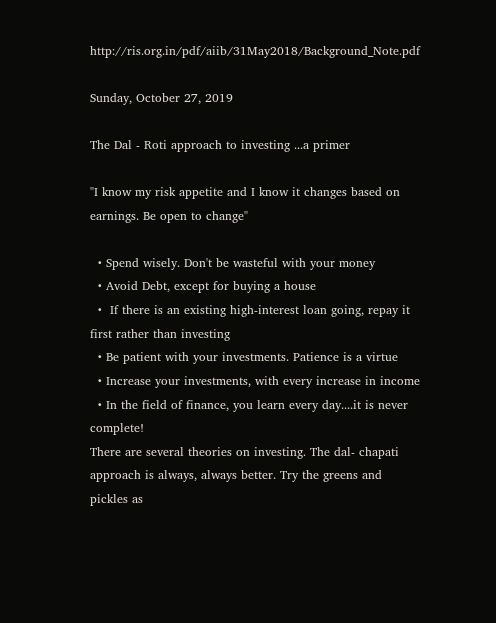http://ris.org.in/pdf/aiib/31May2018/Background_Note.pdf

Sunday, October 27, 2019

The Dal - Roti approach to investing ...a primer

"I know my risk appetite and I know it changes based on earnings. Be open to change"

  • Spend wisely. Don't be wasteful with your money
  • Avoid Debt, except for buying a house
  •  If there is an existing high-interest loan going, repay it first rather than investing
  • Be patient with your investments. Patience is a virtue
  • Increase your investments, with every increase in income
  • In the field of finance, you learn every day....it is never complete!
There are several theories on investing. The dal- chapati approach is always, always better. Try the greens and pickles as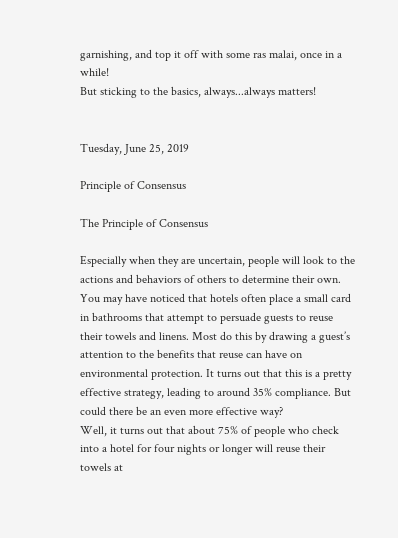garnishing, and top it off with some ras malai, once in a while!
But sticking to the basics, always...always matters!


Tuesday, June 25, 2019

Principle of Consensus

The Principle of Consensus

Especially when they are uncertain, people will look to the actions and behaviors of others to determine their own.
You may have noticed that hotels often place a small card in bathrooms that attempt to persuade guests to reuse their towels and linens. Most do this by drawing a guest’s attention to the benefits that reuse can have on environmental protection. It turns out that this is a pretty effective strategy, leading to around 35% compliance. But could there be an even more effective way?
Well, it turns out that about 75% of people who check into a hotel for four nights or longer will reuse their towels at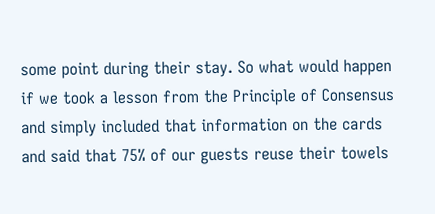some point during their stay. So what would happen if we took a lesson from the Principle of Consensus and simply included that information on the cards and said that 75% of our guests reuse their towels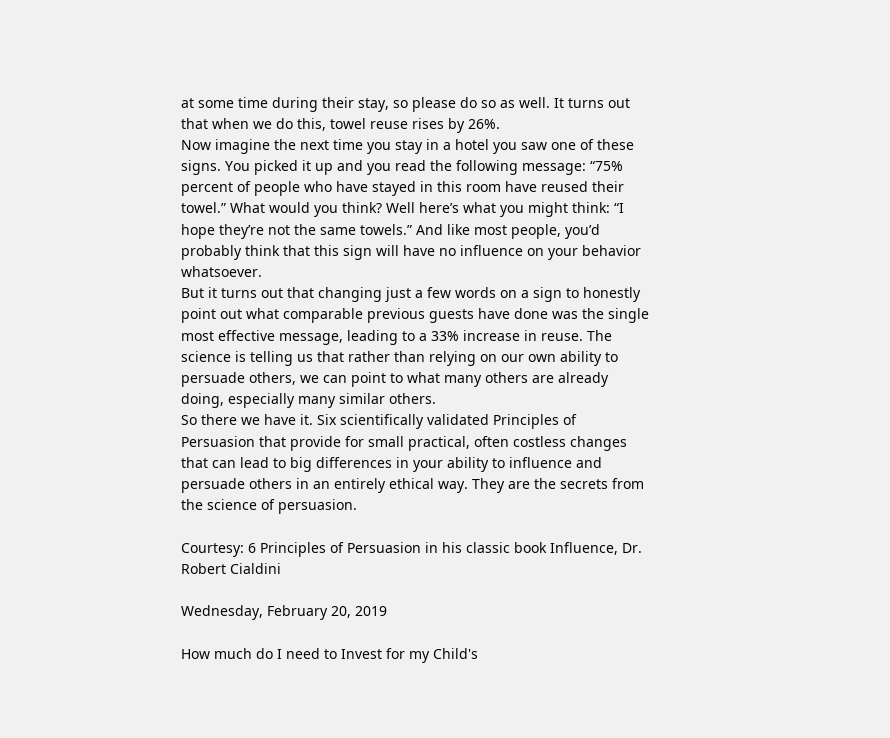at some time during their stay, so please do so as well. It turns out that when we do this, towel reuse rises by 26%.
Now imagine the next time you stay in a hotel you saw one of these signs. You picked it up and you read the following message: “75% percent of people who have stayed in this room have reused their towel.” What would you think? Well here’s what you might think: “I hope they’re not the same towels.” And like most people, you’d probably think that this sign will have no influence on your behavior whatsoever.
But it turns out that changing just a few words on a sign to honestly point out what comparable previous guests have done was the single most effective message, leading to a 33% increase in reuse. The science is telling us that rather than relying on our own ability to persuade others, we can point to what many others are already doing, especially many similar others.
So there we have it. Six scientifically validated Principles of Persuasion that provide for small practical, often costless changes that can lead to big differences in your ability to influence and persuade others in an entirely ethical way. They are the secrets from the science of persuasion.

Courtesy: 6 Principles of Persuasion in his classic book Influence, Dr. Robert Cialdini

Wednesday, February 20, 2019

How much do I need to Invest for my Child's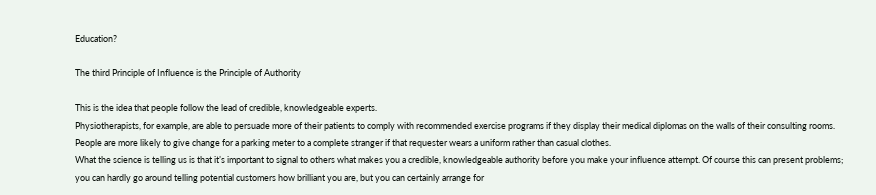Education?

The third Principle of Influence is the Principle of Authority

This is the idea that people follow the lead of credible, knowledgeable experts.
Physiotherapists, for example, are able to persuade more of their patients to comply with recommended exercise programs if they display their medical diplomas on the walls of their consulting rooms. People are more likely to give change for a parking meter to a complete stranger if that requester wears a uniform rather than casual clothes.
What the science is telling us is that it’s important to signal to others what makes you a credible, knowledgeable authority before you make your influence attempt. Of course this can present problems; you can hardly go around telling potential customers how brilliant you are, but you can certainly arrange for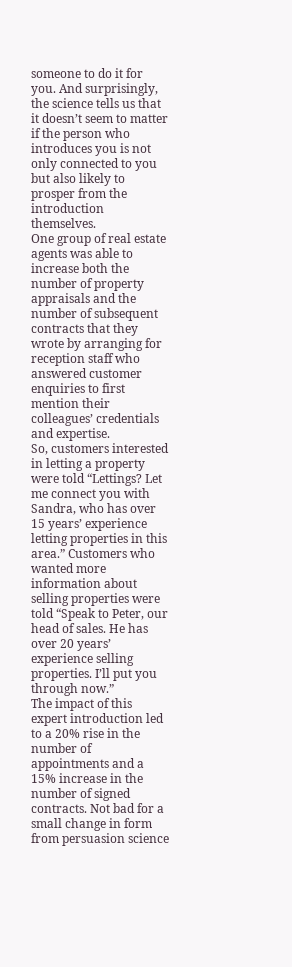someone to do it for you. And surprisingly, the science tells us that it doesn’t seem to matter if the person who introduces you is not only connected to you but also likely to prosper from the introduction themselves.
One group of real estate agents was able to increase both the number of property appraisals and the number of subsequent contracts that they wrote by arranging for reception staff who answered customer enquiries to first mention their colleagues’ credentials and expertise.
So, customers interested in letting a property were told “Lettings? Let me connect you with Sandra, who has over 15 years’ experience letting properties in this area.” Customers who wanted more information about selling properties were told “Speak to Peter, our head of sales. He has over 20 years’ experience selling properties. I’ll put you through now.”
The impact of this expert introduction led to a 20% rise in the number of appointments and a 15% increase in the number of signed contracts. Not bad for a small change in form from persuasion science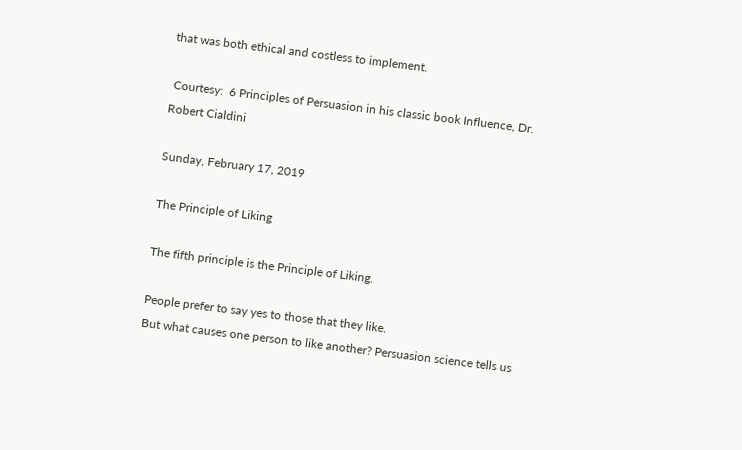that was both ethical and costless to implement.

 Courtesy:  6 Principles of Persuasion in his classic book Influence, Dr. Robert Cialdini

Sunday, February 17, 2019

The Principle of Liking

The fifth principle is the Principle of Liking.

People prefer to say yes to those that they like.
But what causes one person to like another? Persuasion science tells us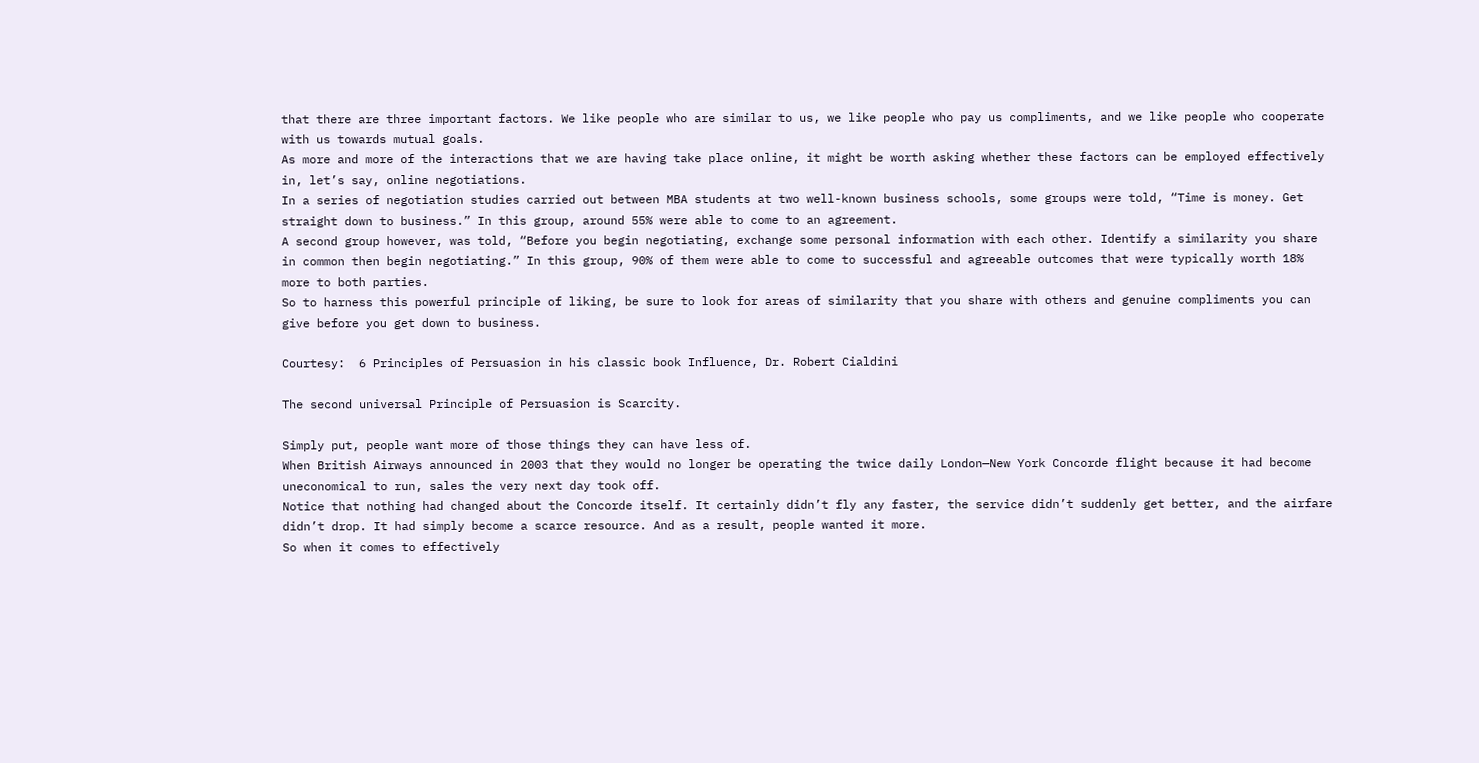that there are three important factors. We like people who are similar to us, we like people who pay us compliments, and we like people who cooperate with us towards mutual goals.
As more and more of the interactions that we are having take place online, it might be worth asking whether these factors can be employed effectively in, let’s say, online negotiations.
In a series of negotiation studies carried out between MBA students at two well-known business schools, some groups were told, “Time is money. Get straight down to business.” In this group, around 55% were able to come to an agreement.
A second group however, was told, “Before you begin negotiating, exchange some personal information with each other. Identify a similarity you share in common then begin negotiating.” In this group, 90% of them were able to come to successful and agreeable outcomes that were typically worth 18% more to both parties.
So to harness this powerful principle of liking, be sure to look for areas of similarity that you share with others and genuine compliments you can give before you get down to business.

Courtesy:  6 Principles of Persuasion in his classic book Influence, Dr. Robert Cialdini

The second universal Principle of Persuasion is Scarcity.

Simply put, people want more of those things they can have less of.
When British Airways announced in 2003 that they would no longer be operating the twice daily London—New York Concorde flight because it had become uneconomical to run, sales the very next day took off.
Notice that nothing had changed about the Concorde itself. It certainly didn’t fly any faster, the service didn’t suddenly get better, and the airfare didn’t drop. It had simply become a scarce resource. And as a result, people wanted it more.
So when it comes to effectively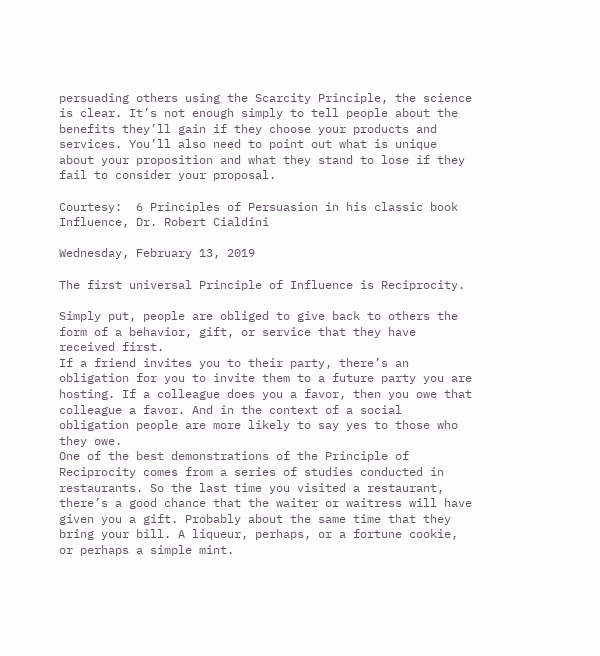persuading others using the Scarcity Principle, the science is clear. It’s not enough simply to tell people about the benefits they’ll gain if they choose your products and services. You’ll also need to point out what is unique about your proposition and what they stand to lose if they fail to consider your proposal.

Courtesy:  6 Principles of Persuasion in his classic book Influence, Dr. Robert Cialdini

Wednesday, February 13, 2019

The first universal Principle of Influence is Reciprocity.

Simply put, people are obliged to give back to others the form of a behavior, gift, or service that they have received first.
If a friend invites you to their party, there’s an obligation for you to invite them to a future party you are hosting. If a colleague does you a favor, then you owe that colleague a favor. And in the context of a social obligation people are more likely to say yes to those who they owe.
One of the best demonstrations of the Principle of Reciprocity comes from a series of studies conducted in restaurants. So the last time you visited a restaurant, there’s a good chance that the waiter or waitress will have given you a gift. Probably about the same time that they bring your bill. A liqueur, perhaps, or a fortune cookie, or perhaps a simple mint.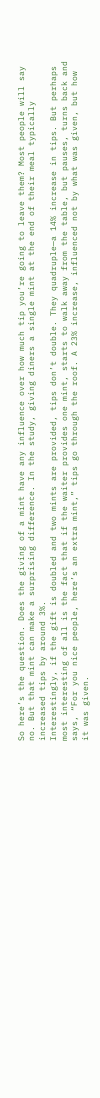So here’s the question. Does the giving of a mint have any influence over how much tip you’re going to leave them? Most people will say no. But that mint can make a surprising difference. In the study, giving diners a single mint at the end of their meal typically increased tips by around 3%.
Interestingly, if the gift is doubled and two mints are provided, tips don’t double. They quadruple—a 14% increase in tips. But perhaps most interesting of all is the fact that if the waiter provides one mint, starts to walk away from the table, but pauses, turns back and says, “For you nice people, here’s an extra mint,” tips go through the roof. A 23% increase, influenced not by what was given, but how it was given.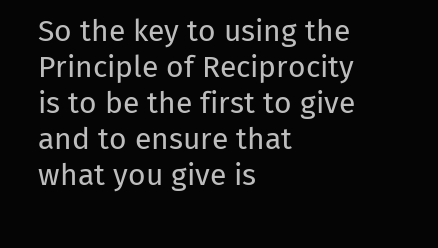So the key to using the Principle of Reciprocity is to be the first to give and to ensure that what you give is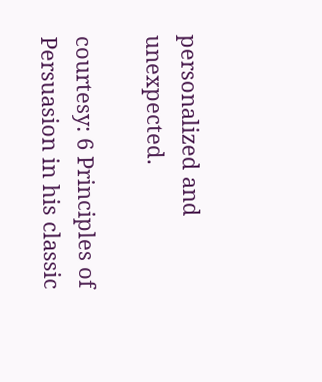personalized and unexpected.

courtesy: 6 Principles of Persuasion in his classic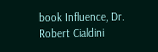book Influence, Dr. Robert Cialdini